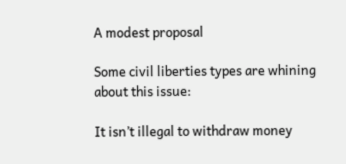A modest proposal

Some civil liberties types are whining about this issue:

It isn’t illegal to withdraw money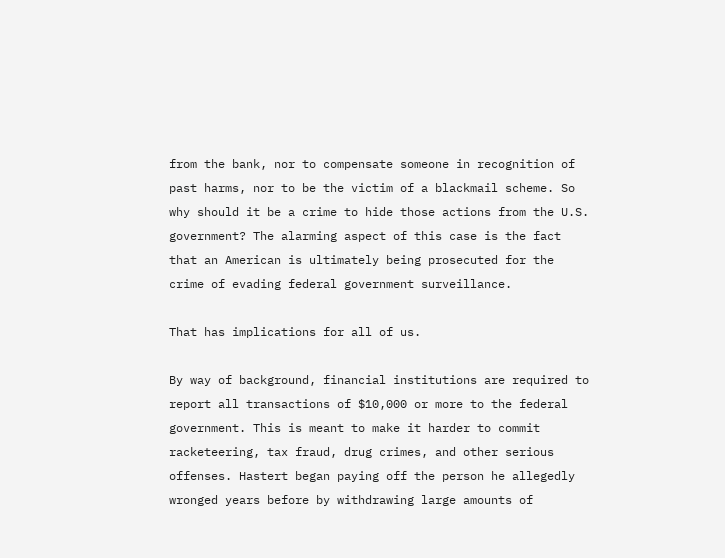from the bank, nor to compensate someone in recognition of past harms, nor to be the victim of a blackmail scheme. So why should it be a crime to hide those actions from the U.S. government? The alarming aspect of this case is the fact that an American is ultimately being prosecuted for the crime of evading federal government surveillance.

That has implications for all of us.

By way of background, financial institutions are required to report all transactions of $10,000 or more to the federal government. This is meant to make it harder to commit racketeering, tax fraud, drug crimes, and other serious offenses. Hastert began paying off the person he allegedly wronged years before by withdrawing large amounts of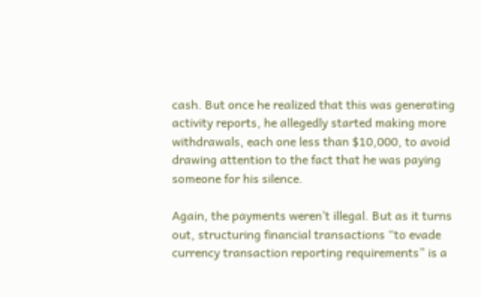cash. But once he realized that this was generating activity reports, he allegedly started making more withdrawals, each one less than $10,000, to avoid drawing attention to the fact that he was paying someone for his silence.

Again, the payments weren’t illegal. But as it turns out, structuring financial transactions “to evade currency transaction reporting requirements” is a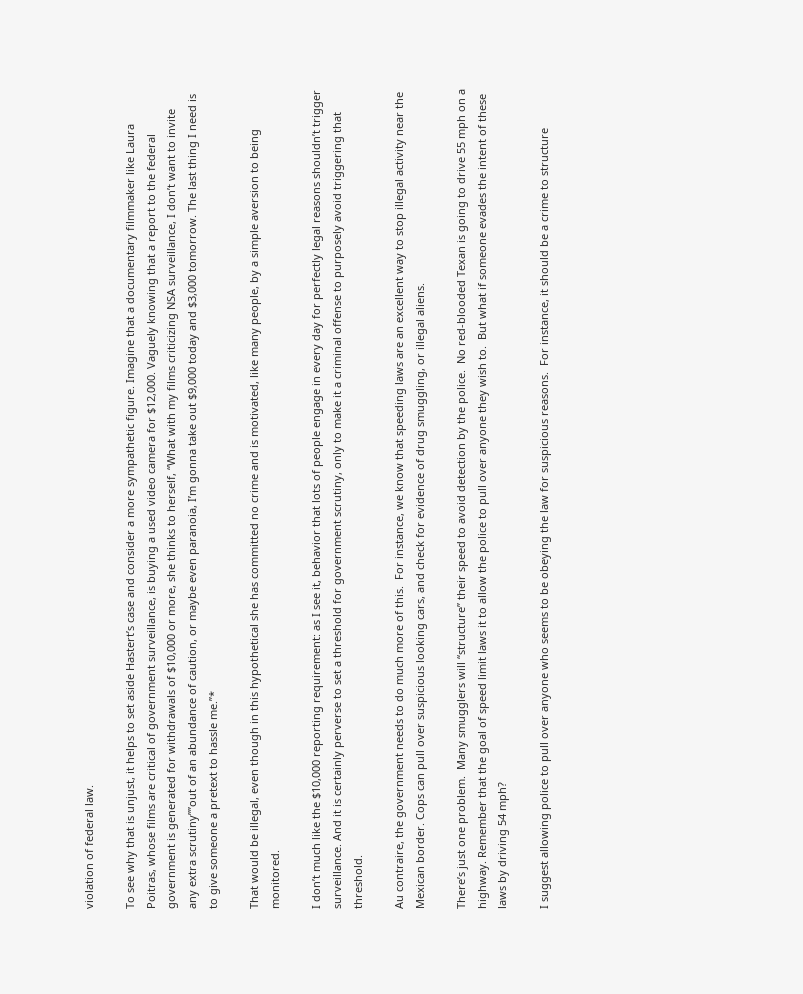violation of federal law.

To see why that is unjust, it helps to set aside Hastert’s case and consider a more sympathetic figure. Imagine that a documentary filmmaker like Laura Poitras, whose films are critical of government surveillance, is buying a used video camera for $12,000. Vaguely knowing that a report to the federal government is generated for withdrawals of $10,000 or more, she thinks to herself, “What with my films criticizing NSA surveillance, I don’t want to invite any extra scrutiny””out of an abundance of caution, or maybe even paranoia, I’m gonna take out $9,000 today and $3,000 tomorrow. The last thing I need is to give someone a pretext to hassle me.”*

That would be illegal, even though in this hypothetical she has committed no crime and is motivated, like many people, by a simple aversion to being monitored.

I don’t much like the $10,000 reporting requirement: as I see it, behavior that lots of people engage in every day for perfectly legal reasons shouldn’t trigger surveillance. And it is certainly perverse to set a threshold for government scrutiny, only to make it a criminal offense to purposely avoid triggering that threshold.

Au contraire, the government needs to do much more of this.  For instance, we know that speeding laws are an excellent way to stop illegal activity near the Mexican border. Cops can pull over suspicious looking cars, and check for evidence of drug smuggling, or illegal aliens.

There’s just one problem.  Many smugglers will “structure” their speed to avoid detection by the police.  No red-blooded Texan is going to drive 55 mph on a highway. Remember that the goal of speed limit laws it to allow the police to pull over anyone they wish to.  But what if someone evades the intent of these laws by driving 54 mph?

I suggest allowing police to pull over anyone who seems to be obeying the law for suspicious reasons.  For instance, it should be a crime to structure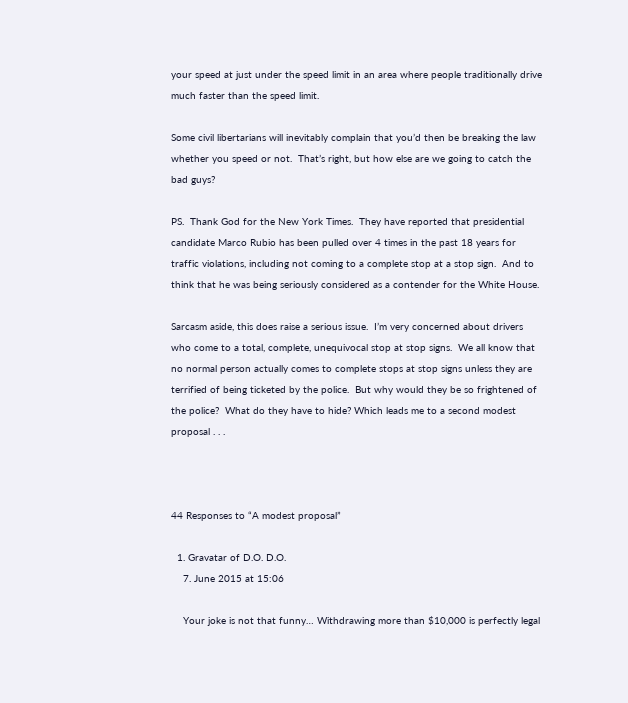your speed at just under the speed limit in an area where people traditionally drive much faster than the speed limit.

Some civil libertarians will inevitably complain that you’d then be breaking the law whether you speed or not.  That’s right, but how else are we going to catch the bad guys?

PS.  Thank God for the New York Times.  They have reported that presidential candidate Marco Rubio has been pulled over 4 times in the past 18 years for traffic violations, including not coming to a complete stop at a stop sign.  And to think that he was being seriously considered as a contender for the White House.

Sarcasm aside, this does raise a serious issue.  I’m very concerned about drivers who come to a total, complete, unequivocal stop at stop signs.  We all know that no normal person actually comes to complete stops at stop signs unless they are terrified of being ticketed by the police.  But why would they be so frightened of the police?  What do they have to hide? Which leads me to a second modest proposal . . .



44 Responses to “A modest proposal”

  1. Gravatar of D.O. D.O.
    7. June 2015 at 15:06

    Your joke is not that funny… Withdrawing more than $10,000 is perfectly legal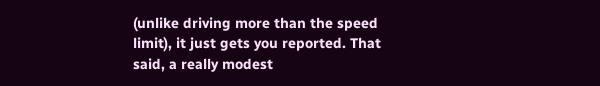(unlike driving more than the speed limit), it just gets you reported. That said, a really modest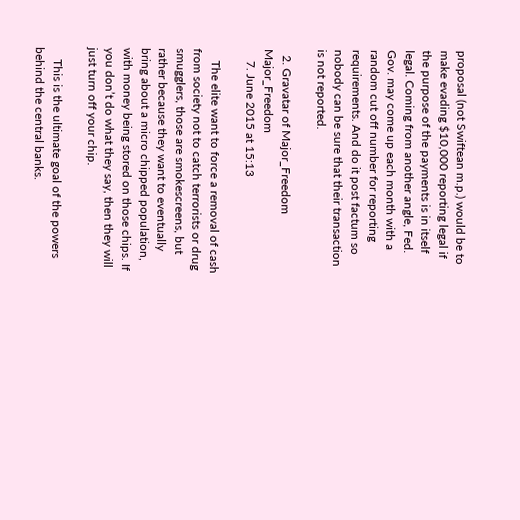proposal (not Swiftean m.p.) would be to make evading $10,000 reporting legal if the purpose of the payments is in itself legal. Coming from another angle, Fed. Gov. may come up each month with a random cut off number for reporting requirements. And do it post factum so nobody can be sure that their transaction is not reported.

  2. Gravatar of Major_Freedom Major_Freedom
    7. June 2015 at 15:13

    The elite want to force a removal of cash from society not to catch terrorists or drug smugglers, those are smokescreens, but rather because they want to eventually bring about a micro chipped population, with money being stored on those chips. If you don’t do what they say, then they will just turn off your chip.

    This is the ultimate goal of the powers behind the central banks.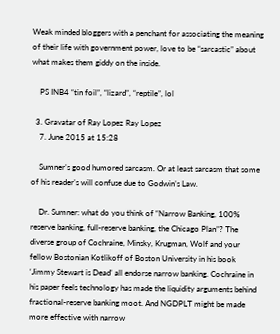Weak minded bloggers with a penchant for associating the meaning of their life with government power, love to be “sarcastic” about what makes them giddy on the inside.

    PS INB4 “tin foil”, “lizard”, “reptile”, lol

  3. Gravatar of Ray Lopez Ray Lopez
    7. June 2015 at 15:28

    Sumner’s good humored sarcasm. Or at least sarcasm that some of his reader’s will confuse due to Godwin’s Law.

    Dr. Sumner: what do you think of “Narrow Banking, 100% reserve banking, full-reserve banking, the Chicago Plan”? The diverse group of Cochraine, Minsky, Krugman, Wolf and your fellow Bostonian Kotlikoff of Boston University in his book ‘Jimmy Stewart is Dead’ all endorse narrow banking. Cochraine in his paper feels technology has made the liquidity arguments behind fractional-reserve banking moot. And NGDPLT might be made more effective with narrow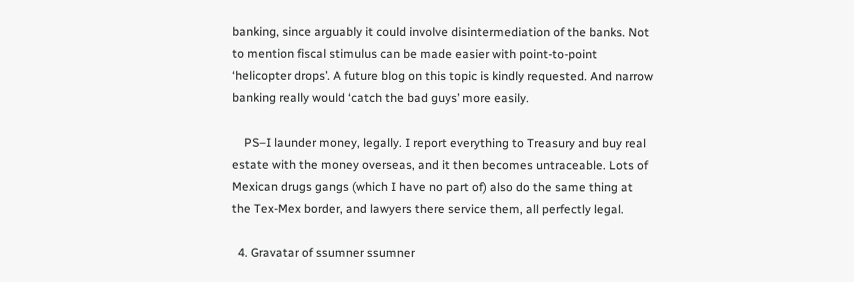banking, since arguably it could involve disintermediation of the banks. Not to mention fiscal stimulus can be made easier with point-to-point ‘helicopter drops’. A future blog on this topic is kindly requested. And narrow banking really would ‘catch the bad guys’ more easily.

    PS–I launder money, legally. I report everything to Treasury and buy real estate with the money overseas, and it then becomes untraceable. Lots of Mexican drugs gangs (which I have no part of) also do the same thing at the Tex-Mex border, and lawyers there service them, all perfectly legal.

  4. Gravatar of ssumner ssumner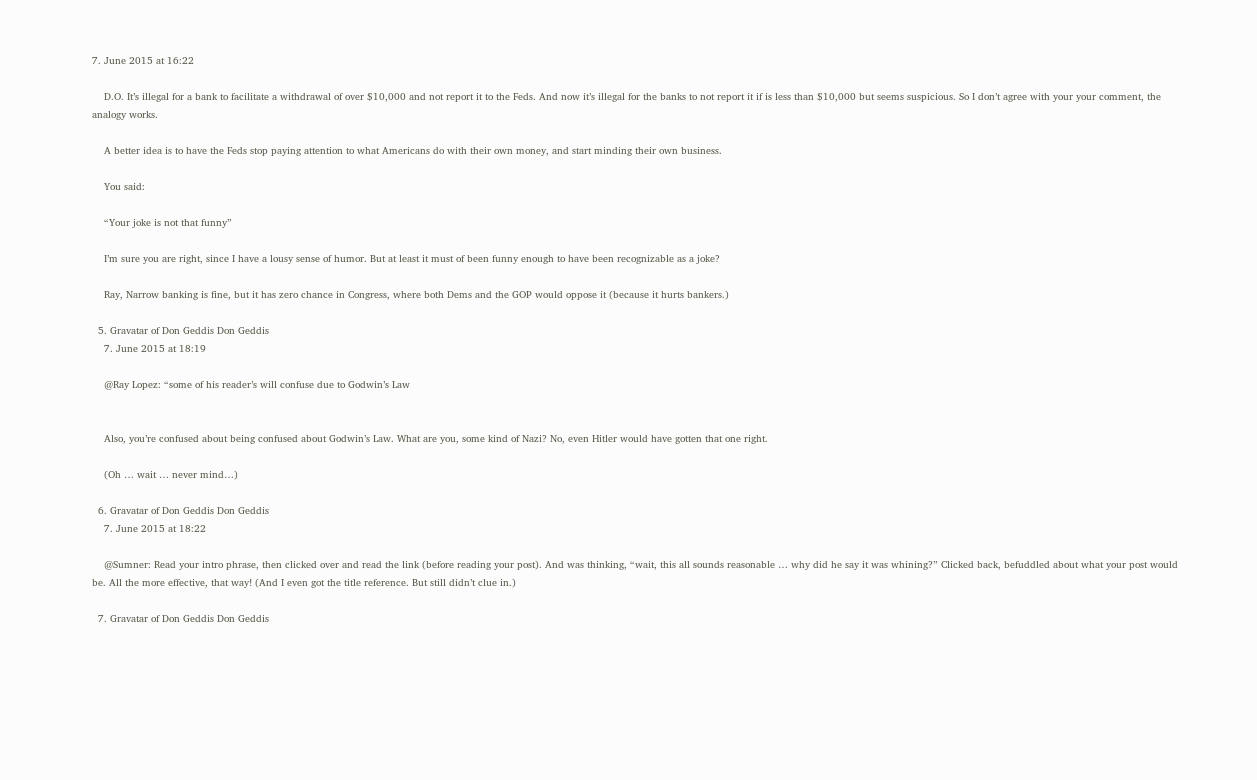7. June 2015 at 16:22

    D.O. It’s illegal for a bank to facilitate a withdrawal of over $10,000 and not report it to the Feds. And now it’s illegal for the banks to not report it if is less than $10,000 but seems suspicious. So I don’t agree with your your comment, the analogy works.

    A better idea is to have the Feds stop paying attention to what Americans do with their own money, and start minding their own business.

    You said:

    “Your joke is not that funny”

    I’m sure you are right, since I have a lousy sense of humor. But at least it must of been funny enough to have been recognizable as a joke?

    Ray, Narrow banking is fine, but it has zero chance in Congress, where both Dems and the GOP would oppose it (because it hurts bankers.)

  5. Gravatar of Don Geddis Don Geddis
    7. June 2015 at 18:19

    @Ray Lopez: “some of his reader’s will confuse due to Godwin’s Law


    Also, you’re confused about being confused about Godwin’s Law. What are you, some kind of Nazi? No, even Hitler would have gotten that one right.

    (Oh … wait … never mind…)

  6. Gravatar of Don Geddis Don Geddis
    7. June 2015 at 18:22

    @Sumner: Read your intro phrase, then clicked over and read the link (before reading your post). And was thinking, “wait, this all sounds reasonable … why did he say it was whining?” Clicked back, befuddled about what your post would be. All the more effective, that way! (And I even got the title reference. But still didn’t clue in.)

  7. Gravatar of Don Geddis Don Geddis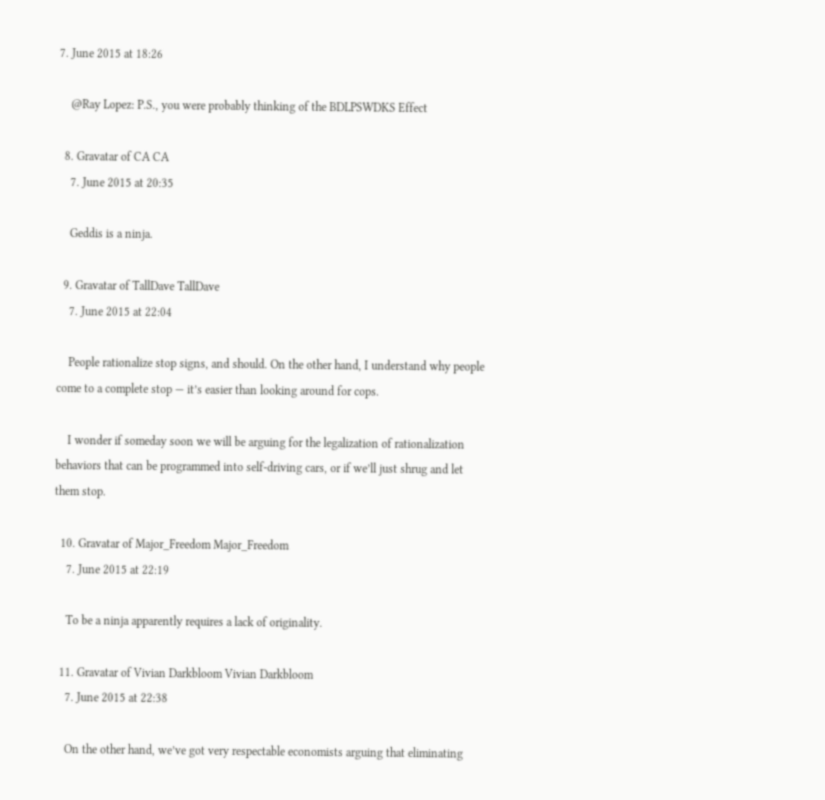7. June 2015 at 18:26

    @Ray Lopez: P.S., you were probably thinking of the BDLPSWDKS Effect

  8. Gravatar of CA CA
    7. June 2015 at 20:35

    Geddis is a ninja.

  9. Gravatar of TallDave TallDave
    7. June 2015 at 22:04

    People rationalize stop signs, and should. On the other hand, I understand why people come to a complete stop — it’s easier than looking around for cops.

    I wonder if someday soon we will be arguing for the legalization of rationalization behaviors that can be programmed into self-driving cars, or if we’ll just shrug and let them stop.

  10. Gravatar of Major_Freedom Major_Freedom
    7. June 2015 at 22:19

    To be a ninja apparently requires a lack of originality.

  11. Gravatar of Vivian Darkbloom Vivian Darkbloom
    7. June 2015 at 22:38

    On the other hand, we’ve got very respectable economists arguing that eliminating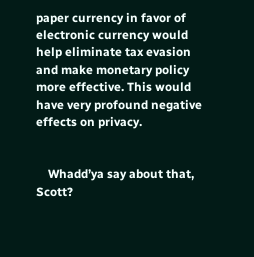paper currency in favor of electronic currency would help eliminate tax evasion and make monetary policy more effective. This would have very profound negative effects on privacy.


    Whadd’ya say about that, Scott?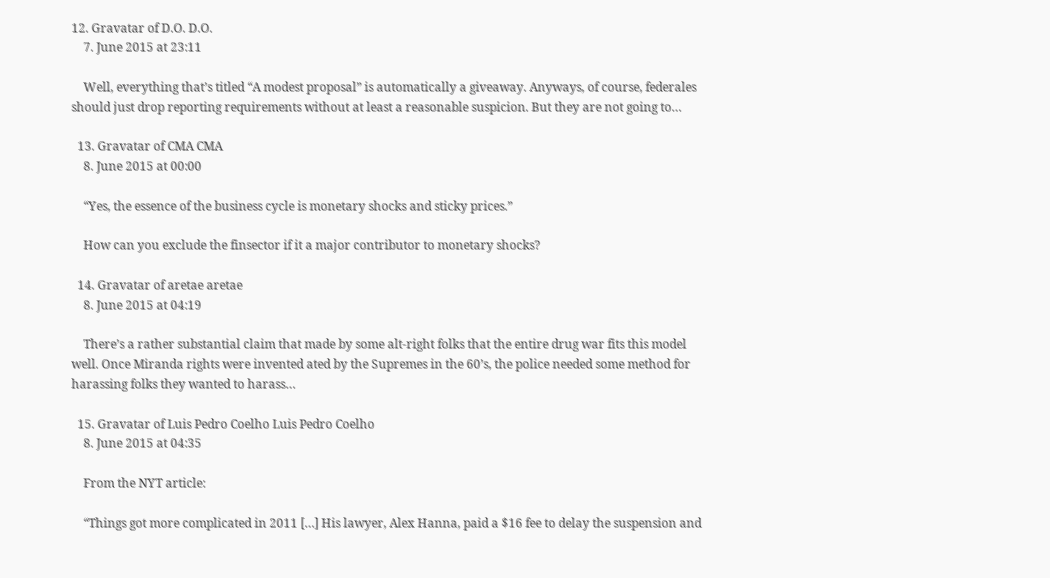12. Gravatar of D.O. D.O.
    7. June 2015 at 23:11

    Well, everything that’s titled “A modest proposal” is automatically a giveaway. Anyways, of course, federales should just drop reporting requirements without at least a reasonable suspicion. But they are not going to…

  13. Gravatar of CMA CMA
    8. June 2015 at 00:00

    “Yes, the essence of the business cycle is monetary shocks and sticky prices.”

    How can you exclude the finsector if it a major contributor to monetary shocks?

  14. Gravatar of aretae aretae
    8. June 2015 at 04:19

    There’s a rather substantial claim that made by some alt-right folks that the entire drug war fits this model well. Once Miranda rights were invented ated by the Supremes in the 60’s, the police needed some method for harassing folks they wanted to harass…

  15. Gravatar of Luis Pedro Coelho Luis Pedro Coelho
    8. June 2015 at 04:35

    From the NYT article:

    “Things got more complicated in 2011 […] His lawyer, Alex Hanna, paid a $16 fee to delay the suspension and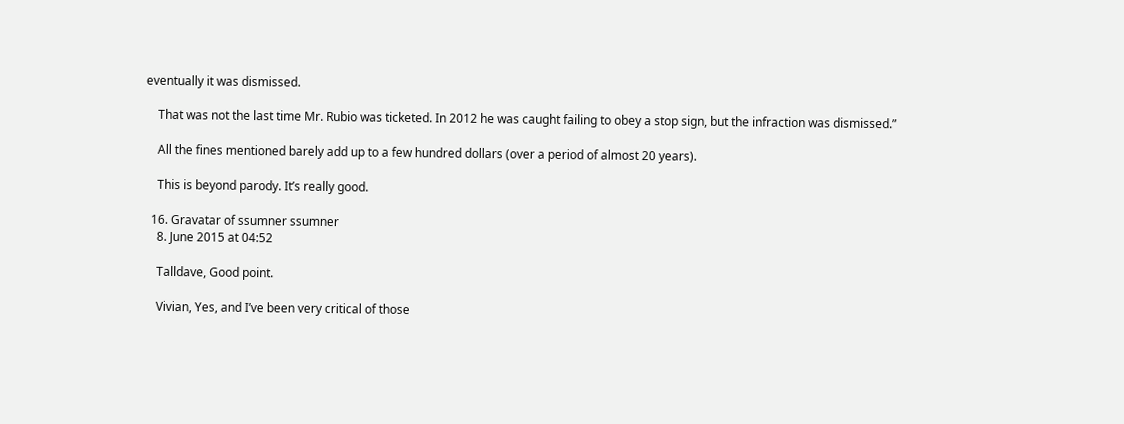eventually it was dismissed.

    That was not the last time Mr. Rubio was ticketed. In 2012 he was caught failing to obey a stop sign, but the infraction was dismissed.”

    All the fines mentioned barely add up to a few hundred dollars (over a period of almost 20 years).

    This is beyond parody. It’s really good.

  16. Gravatar of ssumner ssumner
    8. June 2015 at 04:52

    Talldave, Good point.

    Vivian, Yes, and I’ve been very critical of those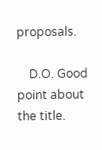proposals.

    D.O. Good point about the title.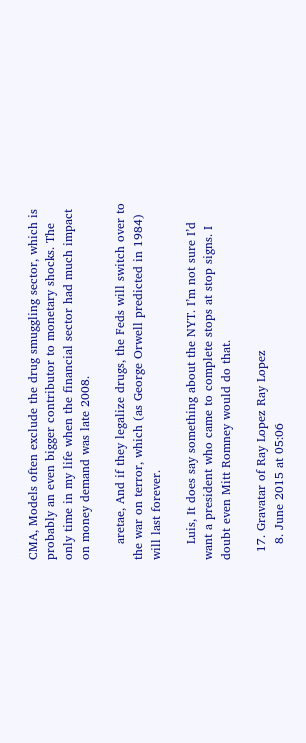CMA, Models often exclude the drug smuggling sector, which is probably an even bigger contributor to monetary shocks. The only time in my life when the financial sector had much impact on money demand was late 2008.

    aretae, And if they legalize drugs, the Feds will switch over to the war on terror, which (as George Orwell predicted in 1984) will last forever.

    Luis, It does say something about the NYT. I’m not sure I’d want a president who came to complete stops at stop signs. I doubt even Mitt Romney would do that.

  17. Gravatar of Ray Lopez Ray Lopez
    8. June 2015 at 05:06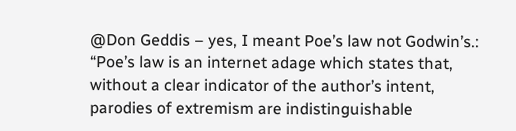@Don Geddis – yes, I meant Poe’s law not Godwin’s.: “Poe’s law is an internet adage which states that, without a clear indicator of the author’s intent, parodies of extremism are indistinguishable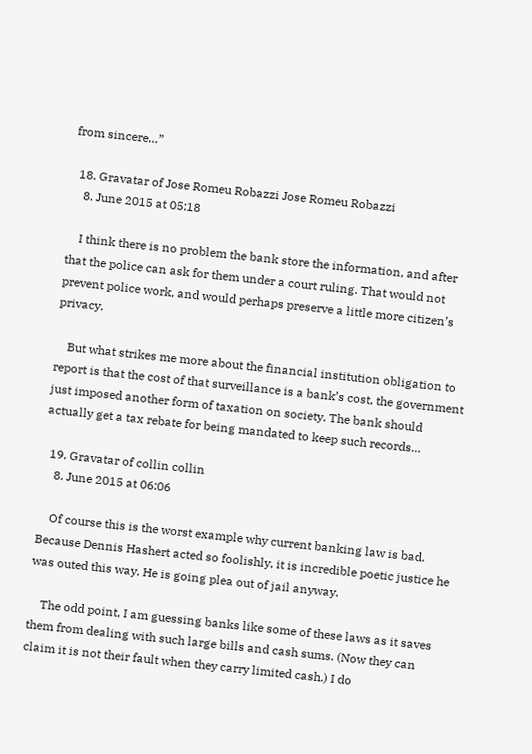from sincere…”

  18. Gravatar of Jose Romeu Robazzi Jose Romeu Robazzi
    8. June 2015 at 05:18

    I think there is no problem the bank store the information, and after that the police can ask for them under a court ruling. That would not prevent police work, and would perhaps preserve a little more citizen’s privacy.

    But what strikes me more about the financial institution obligation to report is that the cost of that surveillance is a bank’s cost, the government just imposed another form of taxation on society. The bank should actually get a tax rebate for being mandated to keep such records…

  19. Gravatar of collin collin
    8. June 2015 at 06:06

    Of course this is the worst example why current banking law is bad. Because Dennis Hashert acted so foolishly, it is incredible poetic justice he was outed this way. He is going plea out of jail anyway.

    The odd point, I am guessing banks like some of these laws as it saves them from dealing with such large bills and cash sums. (Now they can claim it is not their fault when they carry limited cash.) I do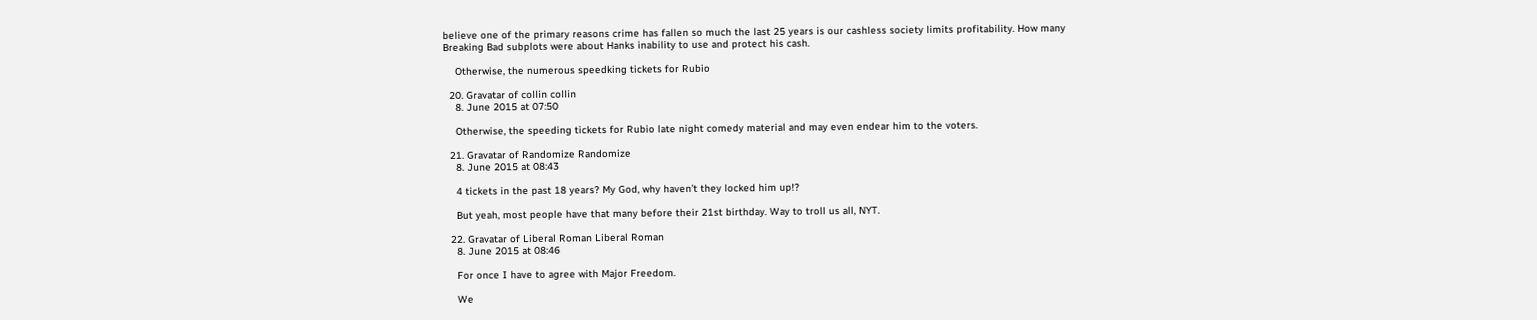believe one of the primary reasons crime has fallen so much the last 25 years is our cashless society limits profitability. How many Breaking Bad subplots were about Hanks inability to use and protect his cash.

    Otherwise, the numerous speedking tickets for Rubio

  20. Gravatar of collin collin
    8. June 2015 at 07:50

    Otherwise, the speeding tickets for Rubio late night comedy material and may even endear him to the voters.

  21. Gravatar of Randomize Randomize
    8. June 2015 at 08:43

    4 tickets in the past 18 years? My God, why haven’t they locked him up!?

    But yeah, most people have that many before their 21st birthday. Way to troll us all, NYT.

  22. Gravatar of Liberal Roman Liberal Roman
    8. June 2015 at 08:46

    For once I have to agree with Major Freedom.

    We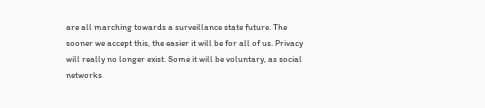are all marching towards a surveillance state future. The sooner we accept this, the easier it will be for all of us. Privacy will really no longer exist. Some it will be voluntary, as social networks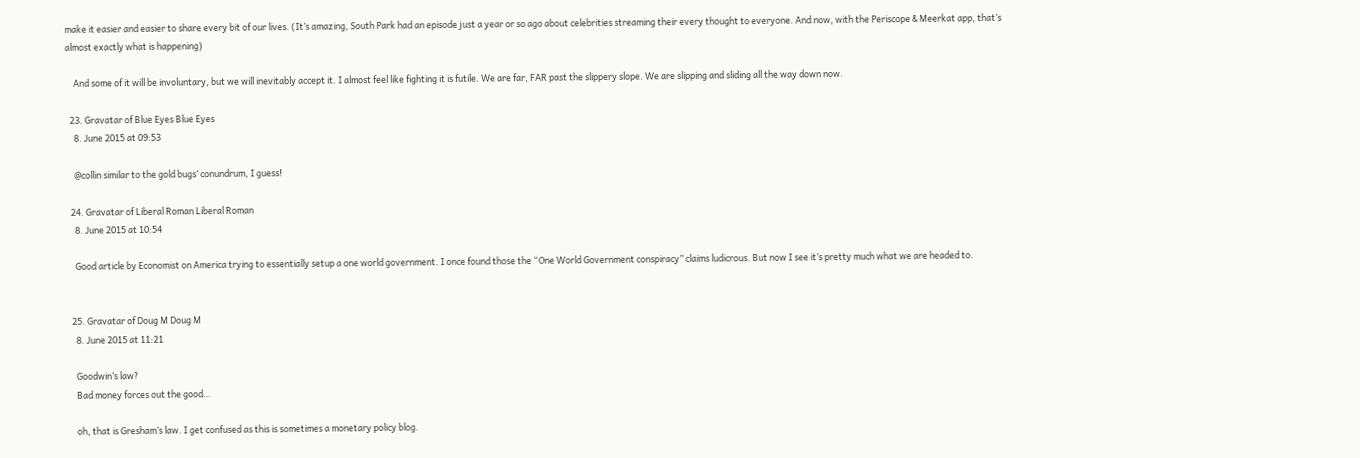make it easier and easier to share every bit of our lives. (It’s amazing, South Park had an episode just a year or so ago about celebrities streaming their every thought to everyone. And now, with the Periscope & Meerkat app, that’s almost exactly what is happening)

    And some of it will be involuntary, but we will inevitably accept it. I almost feel like fighting it is futile. We are far, FAR past the slippery slope. We are slipping and sliding all the way down now.

  23. Gravatar of Blue Eyes Blue Eyes
    8. June 2015 at 09:53

    @collin similar to the gold bugs’ conundrum, I guess!

  24. Gravatar of Liberal Roman Liberal Roman
    8. June 2015 at 10:54

    Good article by Economist on America trying to essentially setup a one world government. I once found those the “One World Government conspiracy” claims ludicrous. But now I see it’s pretty much what we are headed to.


  25. Gravatar of Doug M Doug M
    8. June 2015 at 11:21

    Goodwin’s law?
    Bad money forces out the good…

    oh, that is Gresham’s law. I get confused as this is sometimes a monetary policy blog.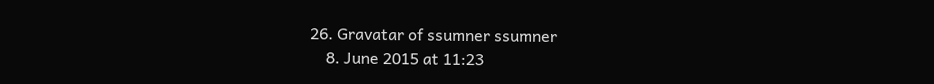26. Gravatar of ssumner ssumner
    8. June 2015 at 11:23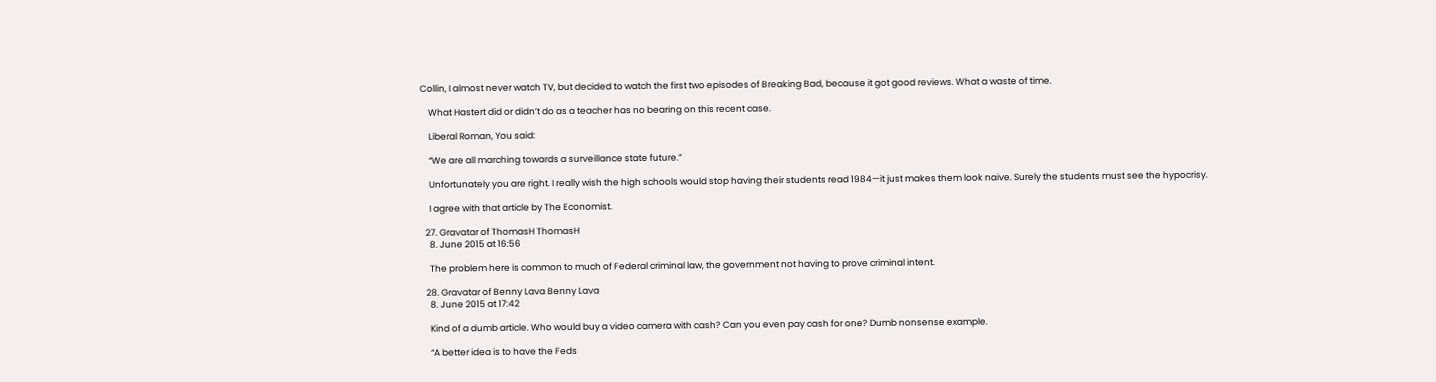Collin, I almost never watch TV, but decided to watch the first two episodes of Breaking Bad, because it got good reviews. What a waste of time.

    What Hastert did or didn’t do as a teacher has no bearing on this recent case.

    Liberal Roman, You said:

    “We are all marching towards a surveillance state future.”

    Unfortunately you are right. I really wish the high schools would stop having their students read 1984—it just makes them look naive. Surely the students must see the hypocrisy.

    I agree with that article by The Economist.

  27. Gravatar of ThomasH ThomasH
    8. June 2015 at 16:56

    The problem here is common to much of Federal criminal law, the government not having to prove criminal intent.

  28. Gravatar of Benny Lava Benny Lava
    8. June 2015 at 17:42

    Kind of a dumb article. Who would buy a video camera with cash? Can you even pay cash for one? Dumb nonsense example.

    “A better idea is to have the Feds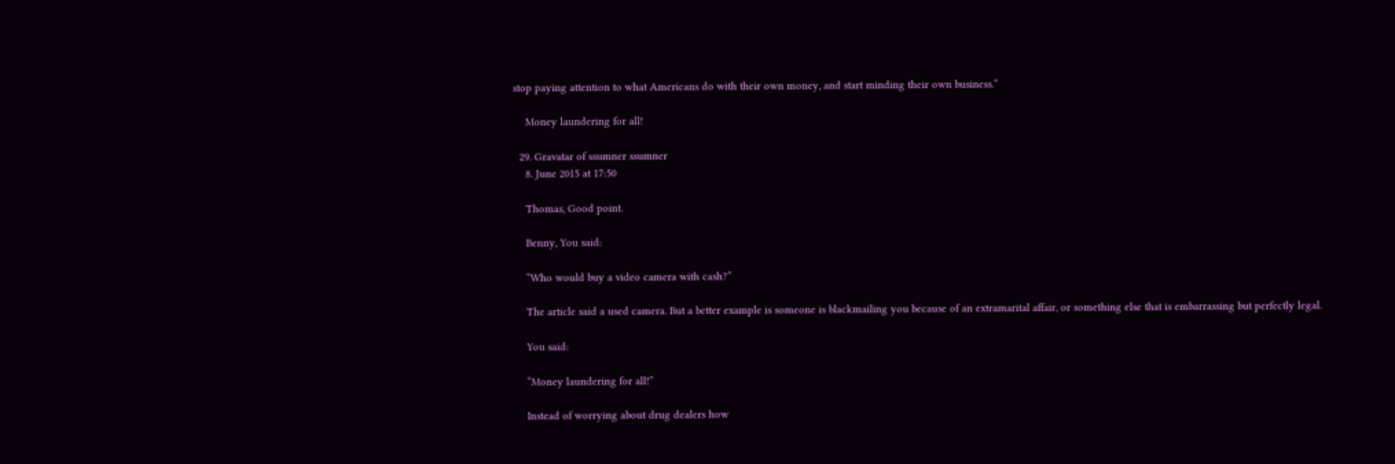stop paying attention to what Americans do with their own money, and start minding their own business.”

    Money laundering for all!

  29. Gravatar of ssumner ssumner
    8. June 2015 at 17:50

    Thomas, Good point.

    Benny, You said:

    “Who would buy a video camera with cash?”

    The article said a used camera. But a better example is someone is blackmailing you because of an extramarital affair, or something else that is embarrassing but perfectly legal.

    You said:

    “Money laundering for all!”

    Instead of worrying about drug dealers how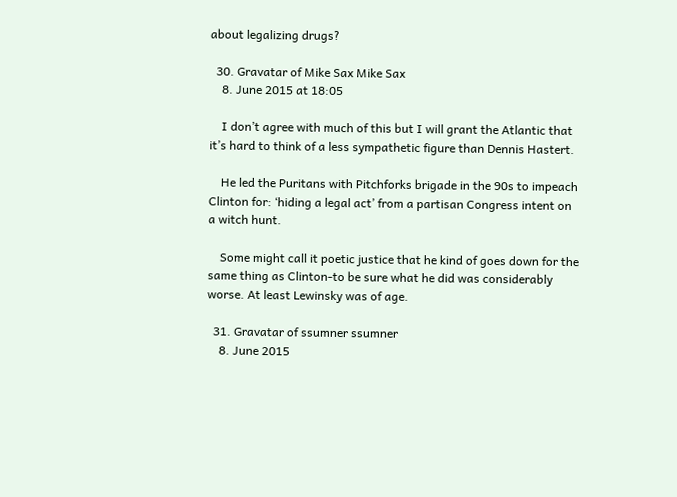about legalizing drugs?

  30. Gravatar of Mike Sax Mike Sax
    8. June 2015 at 18:05

    I don’t agree with much of this but I will grant the Atlantic that it’s hard to think of a less sympathetic figure than Dennis Hastert.

    He led the Puritans with Pitchforks brigade in the 90s to impeach Clinton for: ‘hiding a legal act’ from a partisan Congress intent on a witch hunt.

    Some might call it poetic justice that he kind of goes down for the same thing as Clinton-to be sure what he did was considerably worse. At least Lewinsky was of age.

  31. Gravatar of ssumner ssumner
    8. June 2015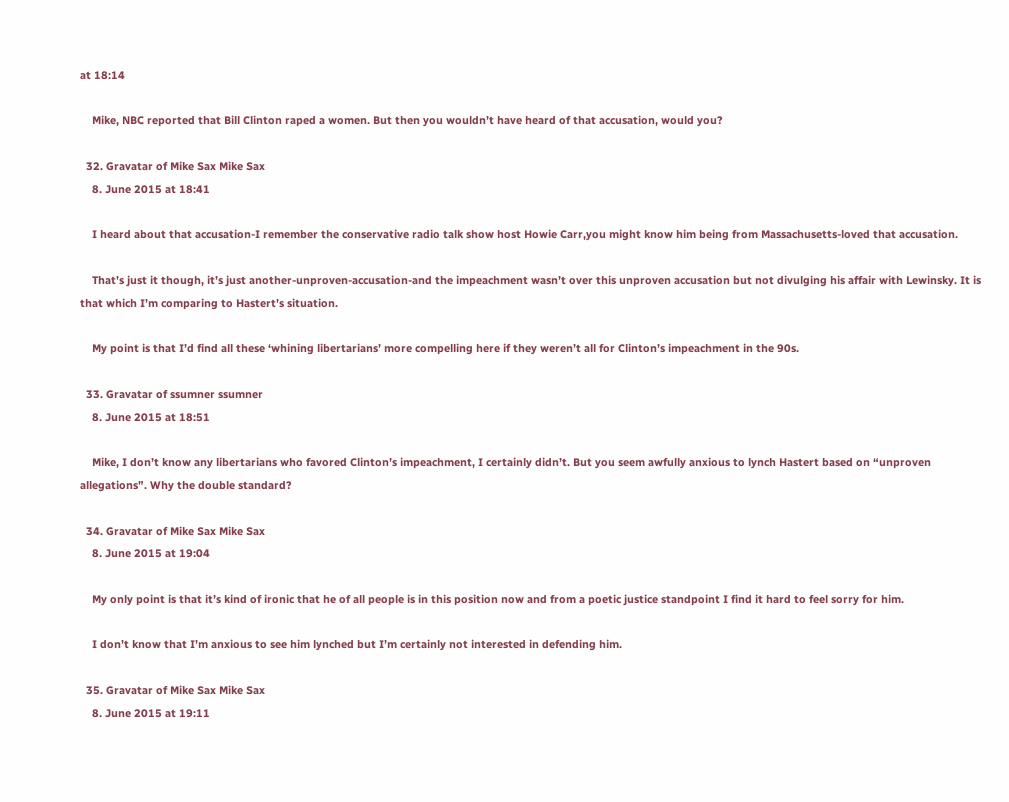at 18:14

    Mike, NBC reported that Bill Clinton raped a women. But then you wouldn’t have heard of that accusation, would you?

  32. Gravatar of Mike Sax Mike Sax
    8. June 2015 at 18:41

    I heard about that accusation-I remember the conservative radio talk show host Howie Carr,you might know him being from Massachusetts-loved that accusation.

    That’s just it though, it’s just another-unproven-accusation-and the impeachment wasn’t over this unproven accusation but not divulging his affair with Lewinsky. It is that which I’m comparing to Hastert’s situation.

    My point is that I’d find all these ‘whining libertarians’ more compelling here if they weren’t all for Clinton’s impeachment in the 90s.

  33. Gravatar of ssumner ssumner
    8. June 2015 at 18:51

    Mike, I don’t know any libertarians who favored Clinton’s impeachment, I certainly didn’t. But you seem awfully anxious to lynch Hastert based on “unproven allegations”. Why the double standard?

  34. Gravatar of Mike Sax Mike Sax
    8. June 2015 at 19:04

    My only point is that it’s kind of ironic that he of all people is in this position now and from a poetic justice standpoint I find it hard to feel sorry for him.

    I don’t know that I’m anxious to see him lynched but I’m certainly not interested in defending him.

  35. Gravatar of Mike Sax Mike Sax
    8. June 2015 at 19:11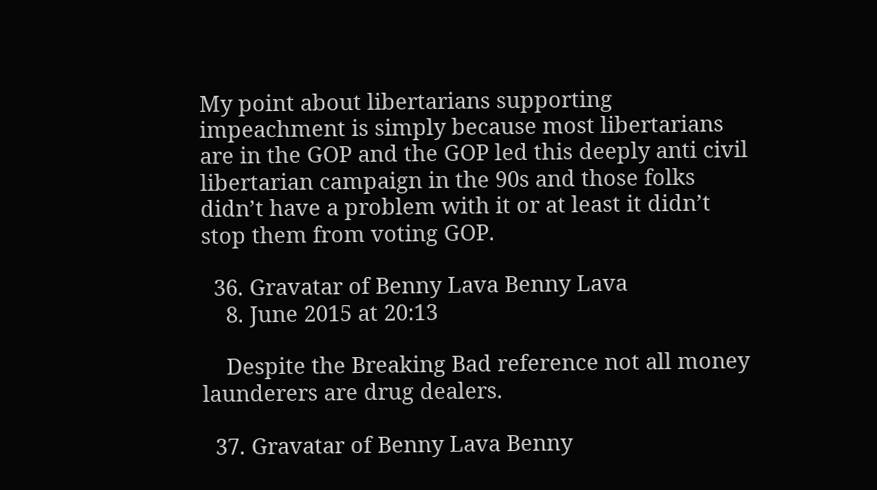My point about libertarians supporting impeachment is simply because most libertarians are in the GOP and the GOP led this deeply anti civil libertarian campaign in the 90s and those folks didn’t have a problem with it or at least it didn’t stop them from voting GOP.

  36. Gravatar of Benny Lava Benny Lava
    8. June 2015 at 20:13

    Despite the Breaking Bad reference not all money launderers are drug dealers.

  37. Gravatar of Benny Lava Benny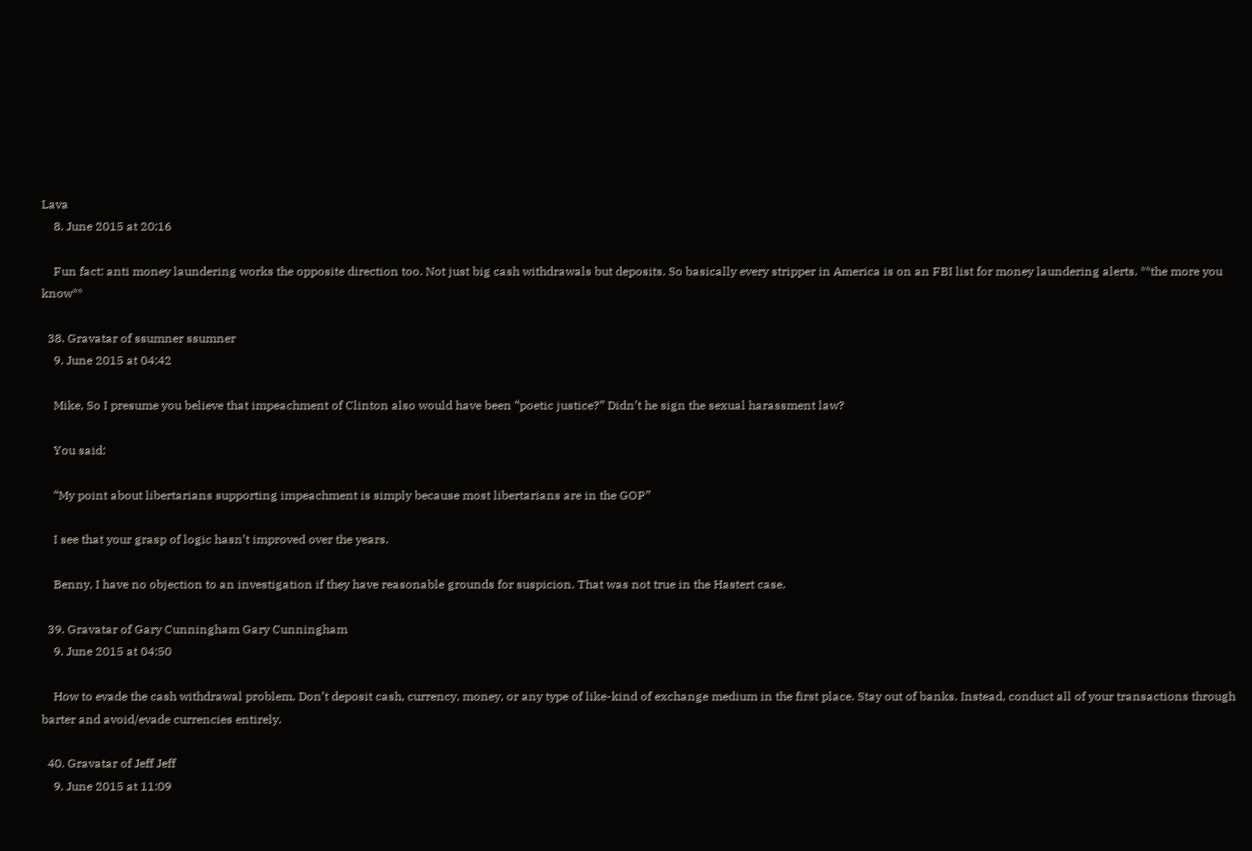Lava
    8. June 2015 at 20:16

    Fun fact: anti money laundering works the opposite direction too. Not just big cash withdrawals but deposits. So basically every stripper in America is on an FBI list for money laundering alerts. **the more you know**

  38. Gravatar of ssumner ssumner
    9. June 2015 at 04:42

    Mike, So I presume you believe that impeachment of Clinton also would have been “poetic justice?” Didn’t he sign the sexual harassment law?

    You said:

    “My point about libertarians supporting impeachment is simply because most libertarians are in the GOP”

    I see that your grasp of logic hasn’t improved over the years.

    Benny, I have no objection to an investigation if they have reasonable grounds for suspicion. That was not true in the Hastert case.

  39. Gravatar of Gary Cunningham Gary Cunningham
    9. June 2015 at 04:50

    How to evade the cash withdrawal problem. Don’t deposit cash, currency, money, or any type of like-kind of exchange medium in the first place. Stay out of banks. Instead, conduct all of your transactions through barter and avoid/evade currencies entirely.

  40. Gravatar of Jeff Jeff
    9. June 2015 at 11:09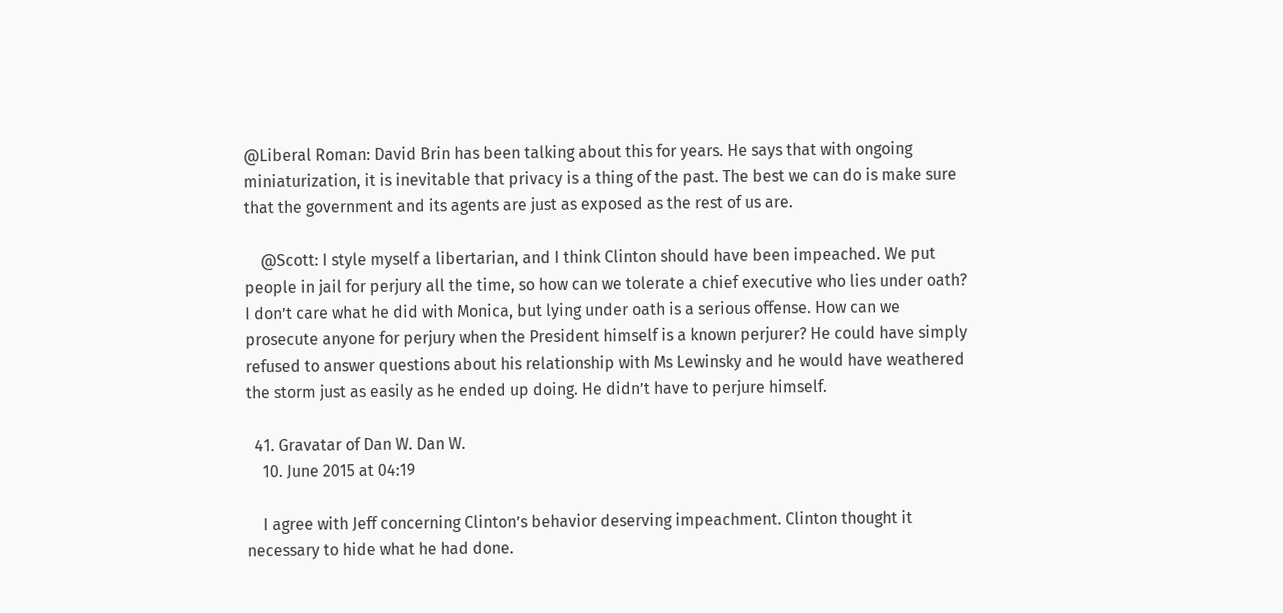@Liberal Roman: David Brin has been talking about this for years. He says that with ongoing miniaturization, it is inevitable that privacy is a thing of the past. The best we can do is make sure that the government and its agents are just as exposed as the rest of us are.

    @Scott: I style myself a libertarian, and I think Clinton should have been impeached. We put people in jail for perjury all the time, so how can we tolerate a chief executive who lies under oath? I don’t care what he did with Monica, but lying under oath is a serious offense. How can we prosecute anyone for perjury when the President himself is a known perjurer? He could have simply refused to answer questions about his relationship with Ms Lewinsky and he would have weathered the storm just as easily as he ended up doing. He didn’t have to perjure himself.

  41. Gravatar of Dan W. Dan W.
    10. June 2015 at 04:19

    I agree with Jeff concerning Clinton’s behavior deserving impeachment. Clinton thought it necessary to hide what he had done.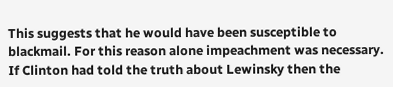This suggests that he would have been susceptible to blackmail. For this reason alone impeachment was necessary. If Clinton had told the truth about Lewinsky then the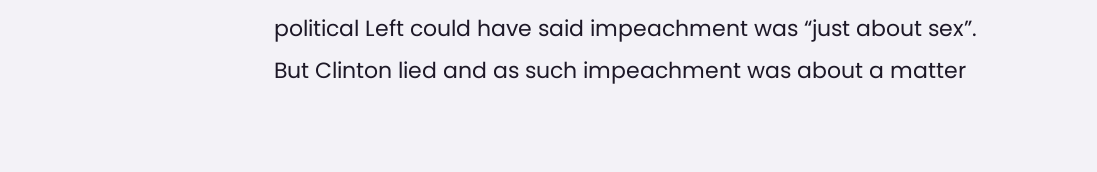political Left could have said impeachment was “just about sex”. But Clinton lied and as such impeachment was about a matter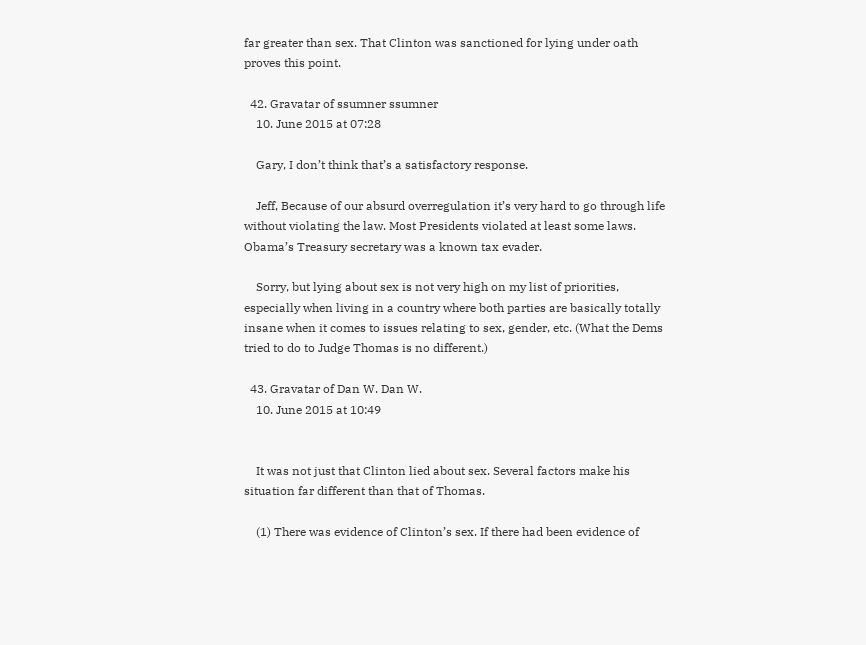far greater than sex. That Clinton was sanctioned for lying under oath proves this point.

  42. Gravatar of ssumner ssumner
    10. June 2015 at 07:28

    Gary, I don’t think that’s a satisfactory response.

    Jeff, Because of our absurd overregulation it’s very hard to go through life without violating the law. Most Presidents violated at least some laws. Obama’s Treasury secretary was a known tax evader.

    Sorry, but lying about sex is not very high on my list of priorities, especially when living in a country where both parties are basically totally insane when it comes to issues relating to sex, gender, etc. (What the Dems tried to do to Judge Thomas is no different.)

  43. Gravatar of Dan W. Dan W.
    10. June 2015 at 10:49


    It was not just that Clinton lied about sex. Several factors make his situation far different than that of Thomas.

    (1) There was evidence of Clinton’s sex. If there had been evidence of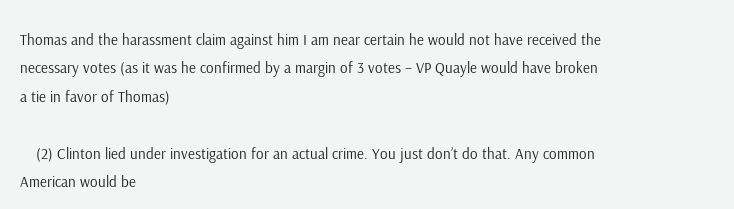Thomas and the harassment claim against him I am near certain he would not have received the necessary votes (as it was he confirmed by a margin of 3 votes – VP Quayle would have broken a tie in favor of Thomas)

    (2) Clinton lied under investigation for an actual crime. You just don’t do that. Any common American would be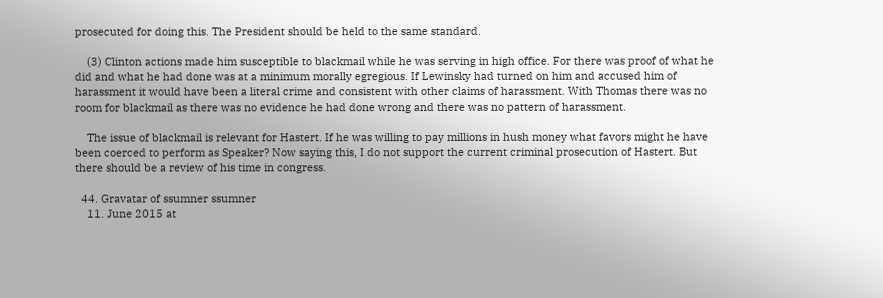prosecuted for doing this. The President should be held to the same standard.

    (3) Clinton actions made him susceptible to blackmail while he was serving in high office. For there was proof of what he did and what he had done was at a minimum morally egregious. If Lewinsky had turned on him and accused him of harassment it would have been a literal crime and consistent with other claims of harassment. With Thomas there was no room for blackmail as there was no evidence he had done wrong and there was no pattern of harassment.

    The issue of blackmail is relevant for Hastert. If he was willing to pay millions in hush money what favors might he have been coerced to perform as Speaker? Now saying this, I do not support the current criminal prosecution of Hastert. But there should be a review of his time in congress.

  44. Gravatar of ssumner ssumner
    11. June 2015 at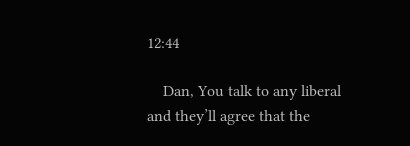12:44

    Dan, You talk to any liberal and they’ll agree that the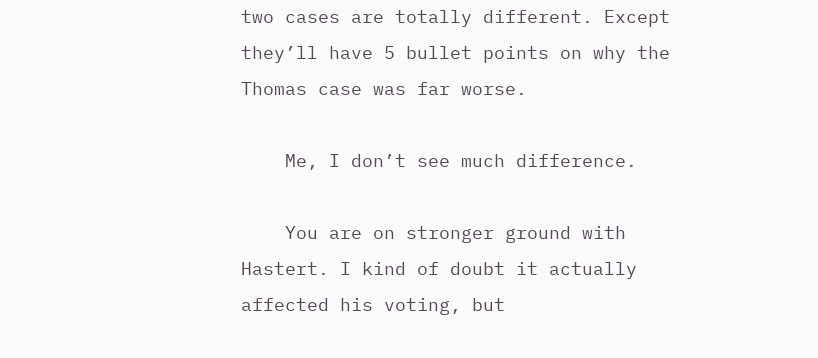two cases are totally different. Except they’ll have 5 bullet points on why the Thomas case was far worse.

    Me, I don’t see much difference.

    You are on stronger ground with Hastert. I kind of doubt it actually affected his voting, but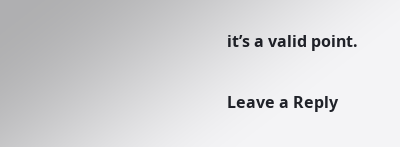it’s a valid point.

Leave a Reply